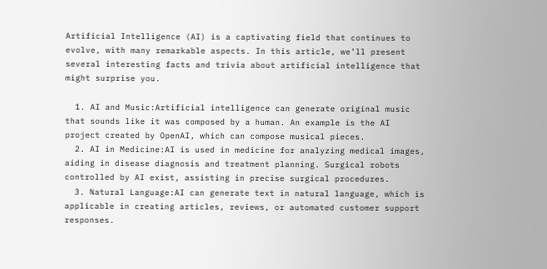Artificial Intelligence (AI) is a captivating field that continues to evolve, with many remarkable aspects. In this article, we’ll present several interesting facts and trivia about artificial intelligence that might surprise you.

  1. AI and Music:Artificial intelligence can generate original music that sounds like it was composed by a human. An example is the AI project created by OpenAI, which can compose musical pieces.
  2. AI in Medicine:AI is used in medicine for analyzing medical images, aiding in disease diagnosis and treatment planning. Surgical robots controlled by AI exist, assisting in precise surgical procedures.
  3. Natural Language:AI can generate text in natural language, which is applicable in creating articles, reviews, or automated customer support responses.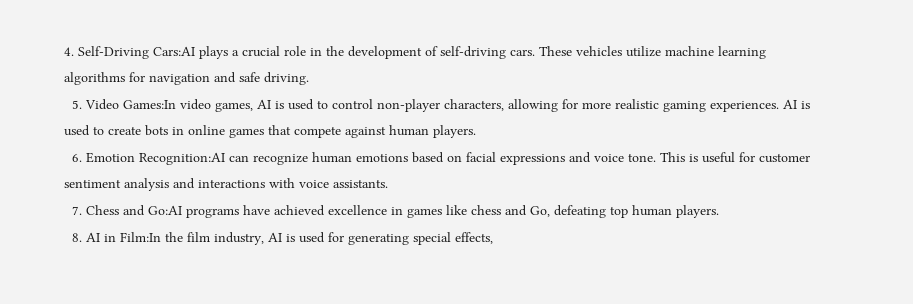4. Self-Driving Cars:AI plays a crucial role in the development of self-driving cars. These vehicles utilize machine learning algorithms for navigation and safe driving.
  5. Video Games:In video games, AI is used to control non-player characters, allowing for more realistic gaming experiences. AI is used to create bots in online games that compete against human players.
  6. Emotion Recognition:AI can recognize human emotions based on facial expressions and voice tone. This is useful for customer sentiment analysis and interactions with voice assistants.
  7. Chess and Go:AI programs have achieved excellence in games like chess and Go, defeating top human players.
  8. AI in Film:In the film industry, AI is used for generating special effects,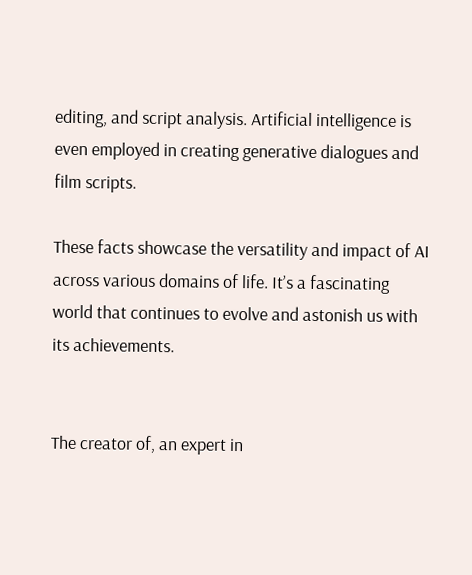editing, and script analysis. Artificial intelligence is even employed in creating generative dialogues and film scripts.

These facts showcase the versatility and impact of AI across various domains of life. It’s a fascinating world that continues to evolve and astonish us with its achievements.


The creator of, an expert in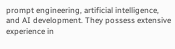prompt engineering, artificial intelligence, and AI development. They possess extensive experience in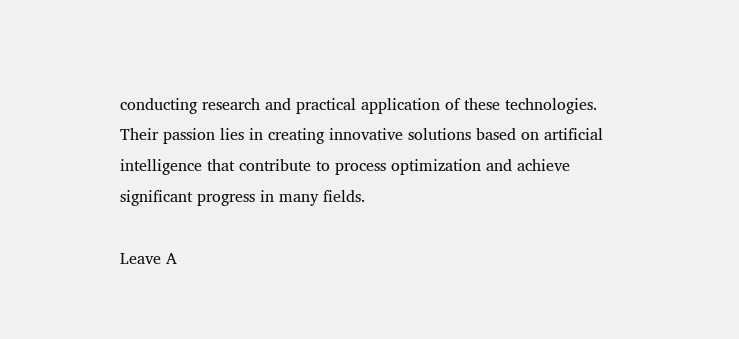conducting research and practical application of these technologies. Their passion lies in creating innovative solutions based on artificial intelligence that contribute to process optimization and achieve significant progress in many fields.

Leave A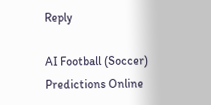Reply

AI Football (Soccer) Predictions Online